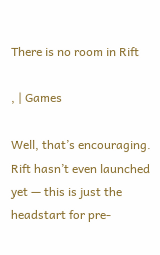There is no room in Rift

, | Games

Well, that’s encouraging. Rift hasn’t even launched yet — this is just the headstart for pre-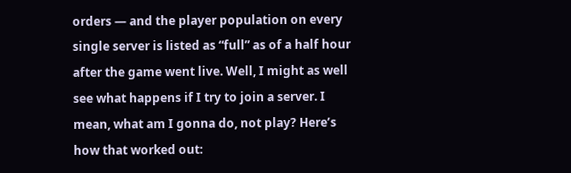orders — and the player population on every single server is listed as “full” as of a half hour after the game went live. Well, I might as well see what happens if I try to join a server. I mean, what am I gonna do, not play? Here’s how that worked out: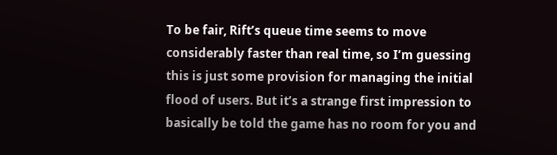To be fair, Rift’s queue time seems to move considerably faster than real time, so I’m guessing this is just some provision for managing the initial flood of users. But it’s a strange first impression to basically be told the game has no room for you and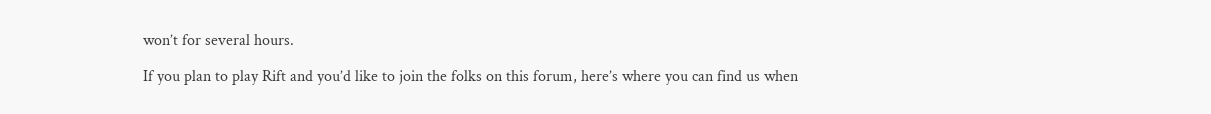won’t for several hours.

If you plan to play Rift and you’d like to join the folks on this forum, here’s where you can find us when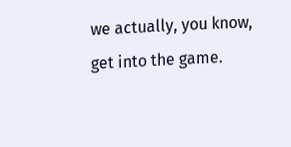we actually, you know, get into the game.